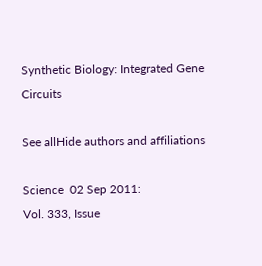Synthetic Biology: Integrated Gene Circuits

See allHide authors and affiliations

Science  02 Sep 2011:
Vol. 333, Issue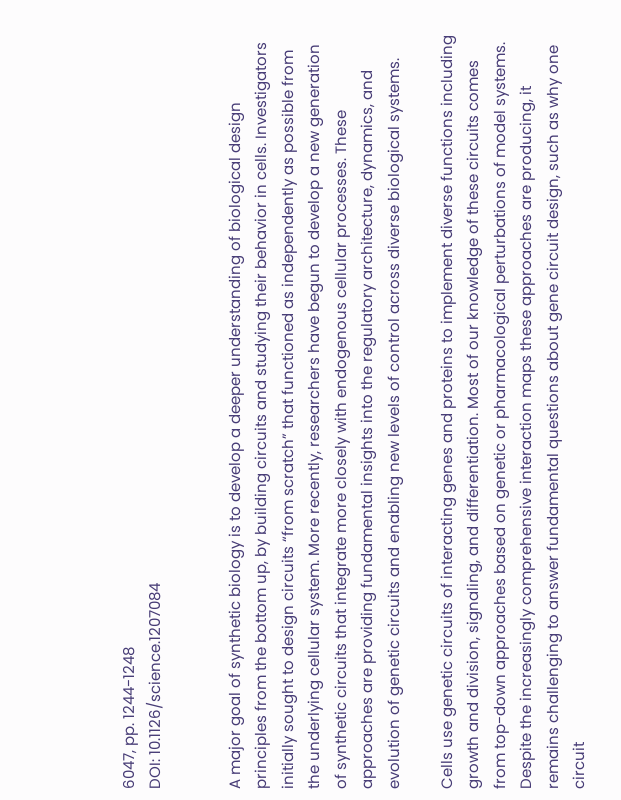6047, pp. 1244-1248
DOI: 10.1126/science.1207084


A major goal of synthetic biology is to develop a deeper understanding of biological design principles from the bottom up, by building circuits and studying their behavior in cells. Investigators initially sought to design circuits “from scratch” that functioned as independently as possible from the underlying cellular system. More recently, researchers have begun to develop a new generation of synthetic circuits that integrate more closely with endogenous cellular processes. These approaches are providing fundamental insights into the regulatory architecture, dynamics, and evolution of genetic circuits and enabling new levels of control across diverse biological systems.

Cells use genetic circuits of interacting genes and proteins to implement diverse functions including growth and division, signaling, and differentiation. Most of our knowledge of these circuits comes from top-down approaches based on genetic or pharmacological perturbations of model systems. Despite the increasingly comprehensive interaction maps these approaches are producing, it remains challenging to answer fundamental questions about gene circuit design, such as why one circuit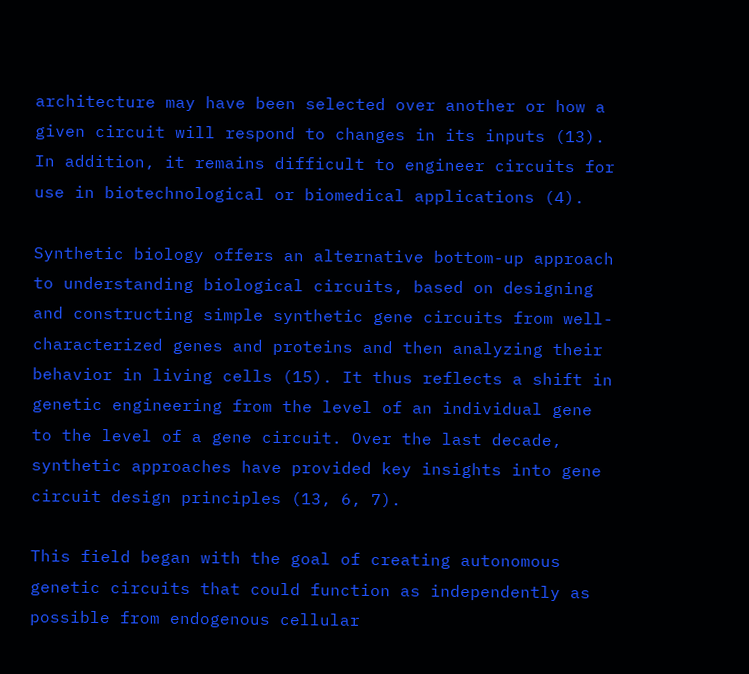architecture may have been selected over another or how a given circuit will respond to changes in its inputs (13). In addition, it remains difficult to engineer circuits for use in biotechnological or biomedical applications (4).

Synthetic biology offers an alternative bottom-up approach to understanding biological circuits, based on designing and constructing simple synthetic gene circuits from well-characterized genes and proteins and then analyzing their behavior in living cells (15). It thus reflects a shift in genetic engineering from the level of an individual gene to the level of a gene circuit. Over the last decade, synthetic approaches have provided key insights into gene circuit design principles (13, 6, 7).

This field began with the goal of creating autonomous genetic circuits that could function as independently as possible from endogenous cellular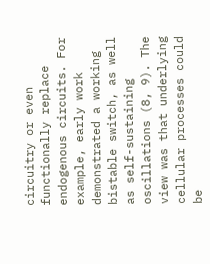circuitry or even functionally replace endogenous circuits. For example, early work demonstrated a working bistable switch, as well as self-sustaining oscillations (8, 9). The view was that underlying cellular processes could be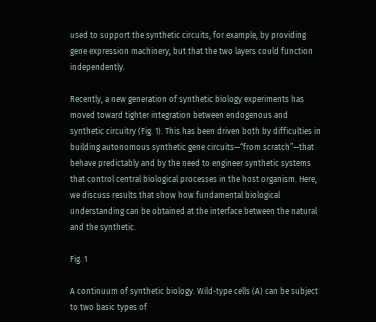used to support the synthetic circuits, for example, by providing gene expression machinery, but that the two layers could function independently.

Recently, a new generation of synthetic biology experiments has moved toward tighter integration between endogenous and synthetic circuitry (Fig. 1). This has been driven both by difficulties in building autonomous synthetic gene circuits—“from scratch”—that behave predictably and by the need to engineer synthetic systems that control central biological processes in the host organism. Here, we discuss results that show how fundamental biological understanding can be obtained at the interface between the natural and the synthetic.

Fig. 1

A continuum of synthetic biology. Wild-type cells (A) can be subject to two basic types of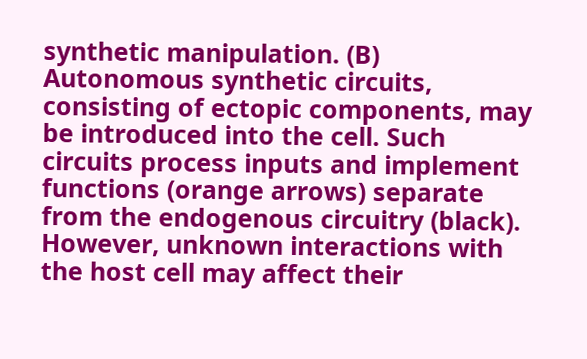synthetic manipulation. (B) Autonomous synthetic circuits, consisting of ectopic components, may be introduced into the cell. Such circuits process inputs and implement functions (orange arrows) separate from the endogenous circuitry (black). However, unknown interactions with the host cell may affect their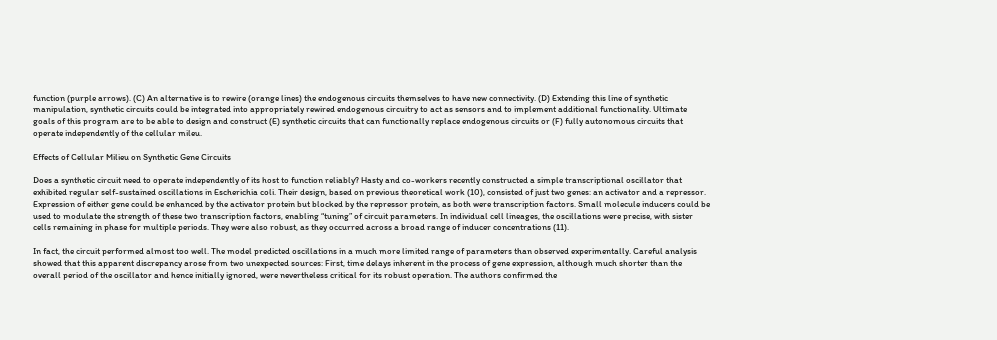function (purple arrows). (C) An alternative is to rewire (orange lines) the endogenous circuits themselves to have new connectivity. (D) Extending this line of synthetic manipulation, synthetic circuits could be integrated into appropriately rewired endogenous circuitry to act as sensors and to implement additional functionality. Ultimate goals of this program are to be able to design and construct (E) synthetic circuits that can functionally replace endogenous circuits or (F) fully autonomous circuits that operate independently of the cellular mileu.

Effects of Cellular Milieu on Synthetic Gene Circuits

Does a synthetic circuit need to operate independently of its host to function reliably? Hasty and co-workers recently constructed a simple transcriptional oscillator that exhibited regular self-sustained oscillations in Escherichia coli. Their design, based on previous theoretical work (10), consisted of just two genes: an activator and a repressor. Expression of either gene could be enhanced by the activator protein but blocked by the repressor protein, as both were transcription factors. Small molecule inducers could be used to modulate the strength of these two transcription factors, enabling “tuning” of circuit parameters. In individual cell lineages, the oscillations were precise, with sister cells remaining in phase for multiple periods. They were also robust, as they occurred across a broad range of inducer concentrations (11).

In fact, the circuit performed almost too well. The model predicted oscillations in a much more limited range of parameters than observed experimentally. Careful analysis showed that this apparent discrepancy arose from two unexpected sources: First, time delays inherent in the process of gene expression, although much shorter than the overall period of the oscillator and hence initially ignored, were nevertheless critical for its robust operation. The authors confirmed the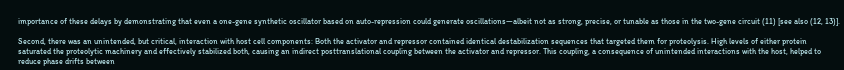importance of these delays by demonstrating that even a one-gene synthetic oscillator based on auto-repression could generate oscillations—albeit not as strong, precise, or tunable as those in the two-gene circuit (11) [see also (12, 13)].

Second, there was an unintended, but critical, interaction with host cell components: Both the activator and repressor contained identical destabilization sequences that targeted them for proteolysis. High levels of either protein saturated the proteolytic machinery and effectively stabilized both, causing an indirect posttranslational coupling between the activator and repressor. This coupling, a consequence of unintended interactions with the host, helped to reduce phase drifts between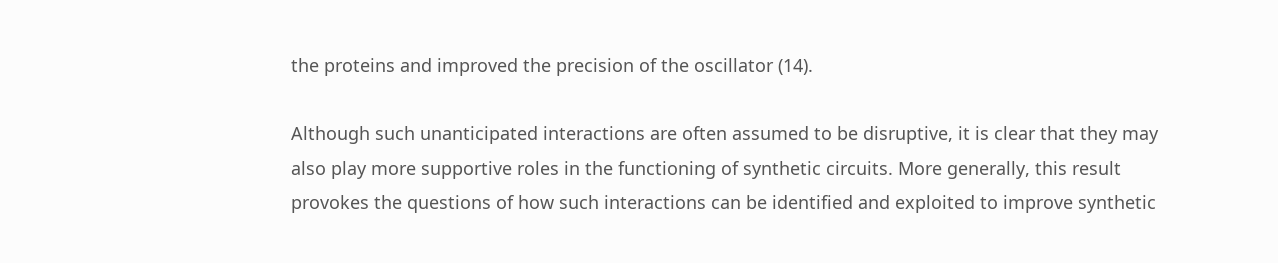the proteins and improved the precision of the oscillator (14).

Although such unanticipated interactions are often assumed to be disruptive, it is clear that they may also play more supportive roles in the functioning of synthetic circuits. More generally, this result provokes the questions of how such interactions can be identified and exploited to improve synthetic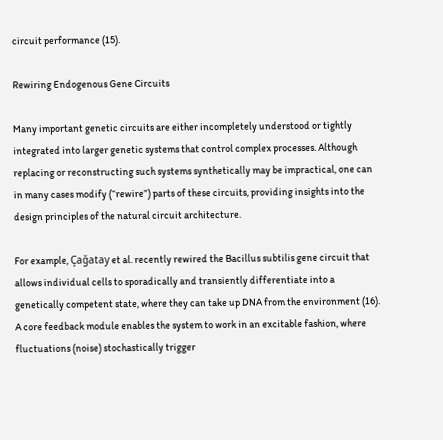circuit performance (15).

Rewiring Endogenous Gene Circuits

Many important genetic circuits are either incompletely understood or tightly integrated into larger genetic systems that control complex processes. Although replacing or reconstructing such systems synthetically may be impractical, one can in many cases modify (“rewire”) parts of these circuits, providing insights into the design principles of the natural circuit architecture.

For example, Çağatay et al. recently rewired the Bacillus subtilis gene circuit that allows individual cells to sporadically and transiently differentiate into a genetically competent state, where they can take up DNA from the environment (16). A core feedback module enables the system to work in an excitable fashion, where fluctuations (noise) stochastically trigger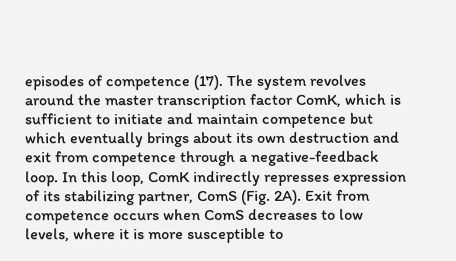episodes of competence (17). The system revolves around the master transcription factor ComK, which is sufficient to initiate and maintain competence but which eventually brings about its own destruction and exit from competence through a negative-feedback loop. In this loop, ComK indirectly represses expression of its stabilizing partner, ComS (Fig. 2A). Exit from competence occurs when ComS decreases to low levels, where it is more susceptible to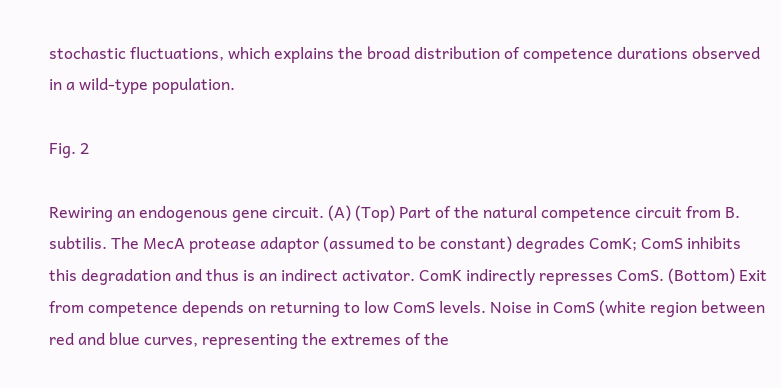stochastic fluctuations, which explains the broad distribution of competence durations observed in a wild-type population.

Fig. 2

Rewiring an endogenous gene circuit. (A) (Top) Part of the natural competence circuit from B. subtilis. The MecA protease adaptor (assumed to be constant) degrades ComK; ComS inhibits this degradation and thus is an indirect activator. ComK indirectly represses ComS. (Bottom) Exit from competence depends on returning to low ComS levels. Noise in ComS (white region between red and blue curves, representing the extremes of the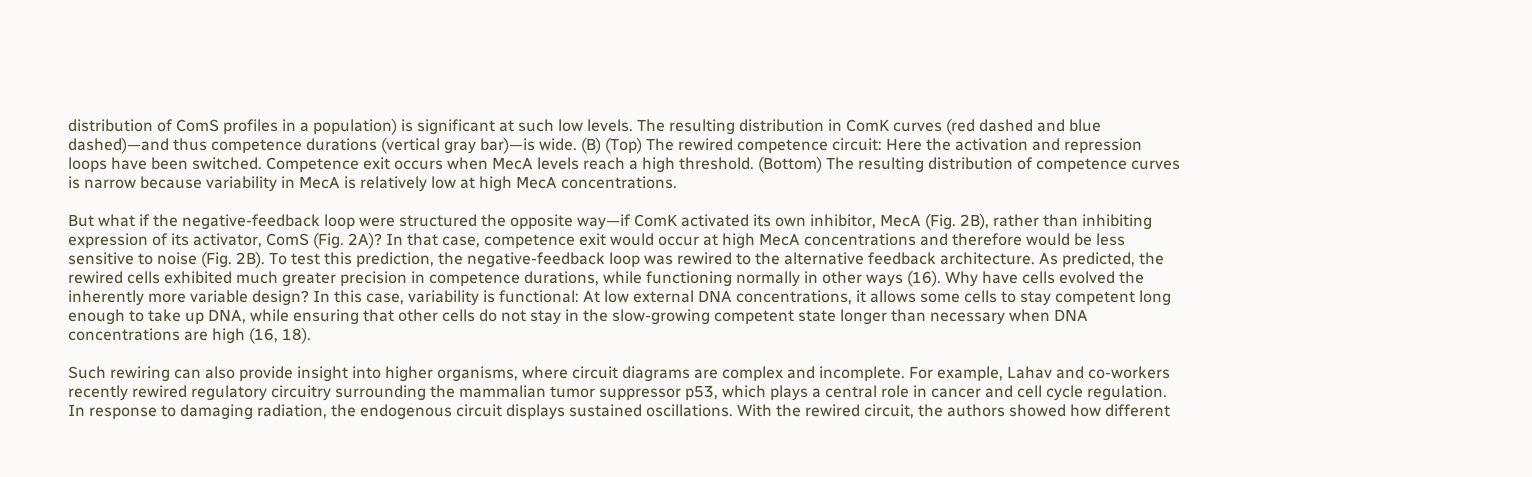distribution of ComS profiles in a population) is significant at such low levels. The resulting distribution in ComK curves (red dashed and blue dashed)—and thus competence durations (vertical gray bar)—is wide. (B) (Top) The rewired competence circuit: Here the activation and repression loops have been switched. Competence exit occurs when MecA levels reach a high threshold. (Bottom) The resulting distribution of competence curves is narrow because variability in MecA is relatively low at high MecA concentrations.

But what if the negative-feedback loop were structured the opposite way—if ComK activated its own inhibitor, MecA (Fig. 2B), rather than inhibiting expression of its activator, ComS (Fig. 2A)? In that case, competence exit would occur at high MecA concentrations and therefore would be less sensitive to noise (Fig. 2B). To test this prediction, the negative-feedback loop was rewired to the alternative feedback architecture. As predicted, the rewired cells exhibited much greater precision in competence durations, while functioning normally in other ways (16). Why have cells evolved the inherently more variable design? In this case, variability is functional: At low external DNA concentrations, it allows some cells to stay competent long enough to take up DNA, while ensuring that other cells do not stay in the slow-growing competent state longer than necessary when DNA concentrations are high (16, 18).

Such rewiring can also provide insight into higher organisms, where circuit diagrams are complex and incomplete. For example, Lahav and co-workers recently rewired regulatory circuitry surrounding the mammalian tumor suppressor p53, which plays a central role in cancer and cell cycle regulation. In response to damaging radiation, the endogenous circuit displays sustained oscillations. With the rewired circuit, the authors showed how different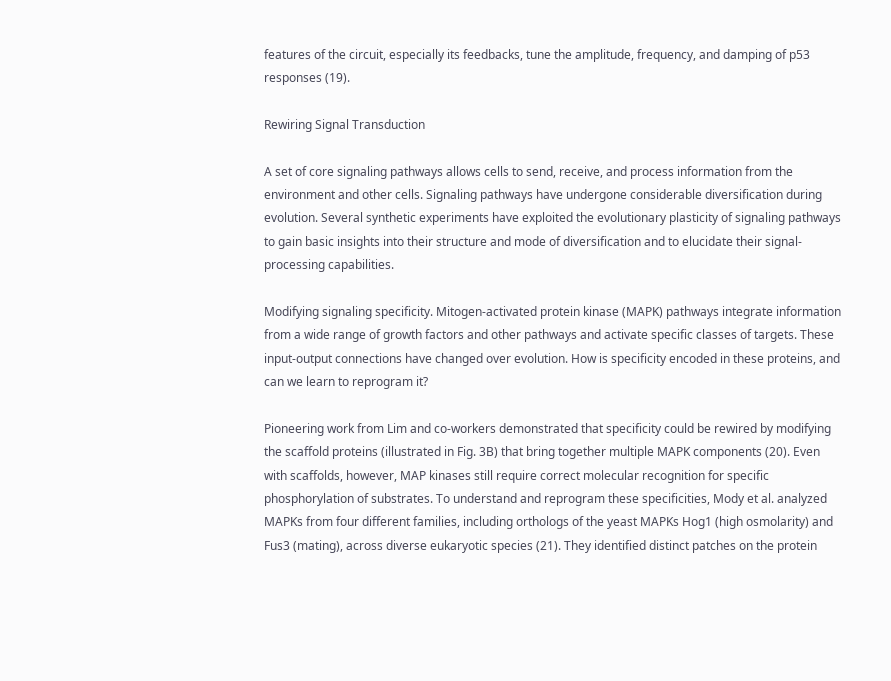features of the circuit, especially its feedbacks, tune the amplitude, frequency, and damping of p53 responses (19).

Rewiring Signal Transduction

A set of core signaling pathways allows cells to send, receive, and process information from the environment and other cells. Signaling pathways have undergone considerable diversification during evolution. Several synthetic experiments have exploited the evolutionary plasticity of signaling pathways to gain basic insights into their structure and mode of diversification and to elucidate their signal-processing capabilities.

Modifying signaling specificity. Mitogen-activated protein kinase (MAPK) pathways integrate information from a wide range of growth factors and other pathways and activate specific classes of targets. These input-output connections have changed over evolution. How is specificity encoded in these proteins, and can we learn to reprogram it?

Pioneering work from Lim and co-workers demonstrated that specificity could be rewired by modifying the scaffold proteins (illustrated in Fig. 3B) that bring together multiple MAPK components (20). Even with scaffolds, however, MAP kinases still require correct molecular recognition for specific phosphorylation of substrates. To understand and reprogram these specificities, Mody et al. analyzed MAPKs from four different families, including orthologs of the yeast MAPKs Hog1 (high osmolarity) and Fus3 (mating), across diverse eukaryotic species (21). They identified distinct patches on the protein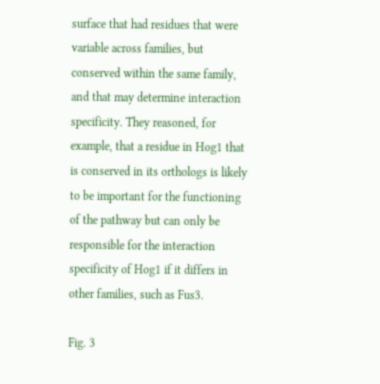surface that had residues that were variable across families, but conserved within the same family, and that may determine interaction specificity. They reasoned, for example, that a residue in Hog1 that is conserved in its orthologs is likely to be important for the functioning of the pathway but can only be responsible for the interaction specificity of Hog1 if it differs in other families, such as Fus3.

Fig. 3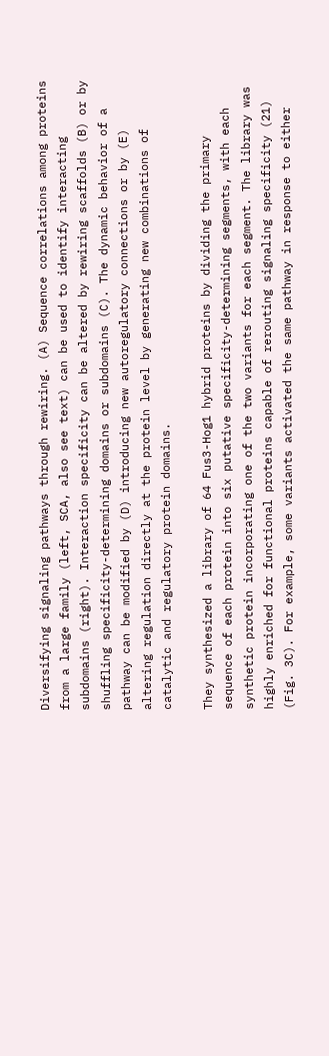Diversifying signaling pathways through rewiring. (A) Sequence correlations among proteins from a large family (left, SCA, also see text) can be used to identify interacting subdomains (right). Interaction specificity can be altered by rewiring scaffolds (B) or by shuffling specificity-determining domains or subdomains (C). The dynamic behavior of a pathway can be modified by (D) introducing new autoregulatory connections or by (E) altering regulation directly at the protein level by generating new combinations of catalytic and regulatory protein domains.

They synthesized a library of 64 Fus3-Hog1 hybrid proteins by dividing the primary sequence of each protein into six putative specificity-determining segments, with each synthetic protein incorporating one of the two variants for each segment. The library was highly enriched for functional proteins capable of rerouting signaling specificity (21) (Fig. 3C). For example, some variants activated the same pathway in response to either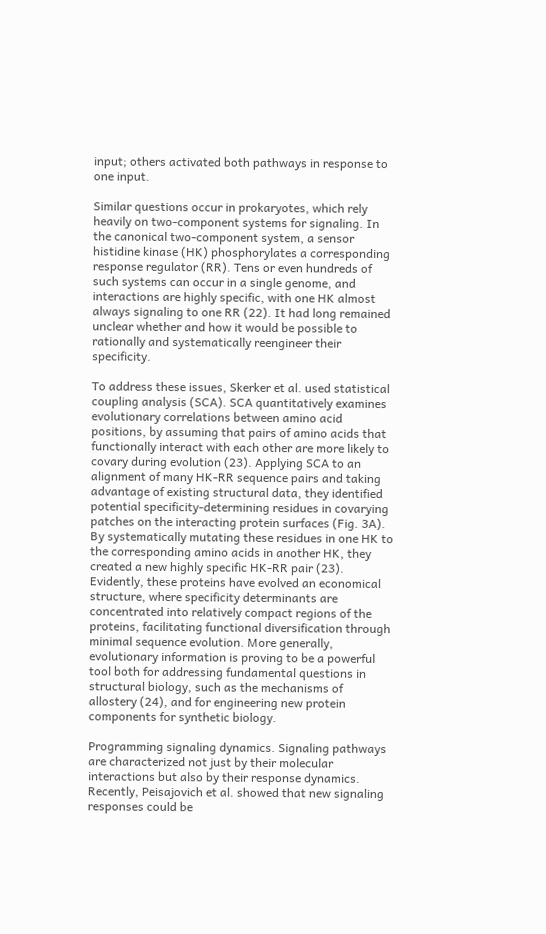input; others activated both pathways in response to one input.

Similar questions occur in prokaryotes, which rely heavily on two-component systems for signaling. In the canonical two-component system, a sensor histidine kinase (HK) phosphorylates a corresponding response regulator (RR). Tens or even hundreds of such systems can occur in a single genome, and interactions are highly specific, with one HK almost always signaling to one RR (22). It had long remained unclear whether and how it would be possible to rationally and systematically reengineer their specificity.

To address these issues, Skerker et al. used statistical coupling analysis (SCA). SCA quantitatively examines evolutionary correlations between amino acid positions, by assuming that pairs of amino acids that functionally interact with each other are more likely to covary during evolution (23). Applying SCA to an alignment of many HK-RR sequence pairs and taking advantage of existing structural data, they identified potential specificity-determining residues in covarying patches on the interacting protein surfaces (Fig. 3A). By systematically mutating these residues in one HK to the corresponding amino acids in another HK, they created a new highly specific HK-RR pair (23). Evidently, these proteins have evolved an economical structure, where specificity determinants are concentrated into relatively compact regions of the proteins, facilitating functional diversification through minimal sequence evolution. More generally, evolutionary information is proving to be a powerful tool both for addressing fundamental questions in structural biology, such as the mechanisms of allostery (24), and for engineering new protein components for synthetic biology.

Programming signaling dynamics. Signaling pathways are characterized not just by their molecular interactions but also by their response dynamics. Recently, Peisajovich et al. showed that new signaling responses could be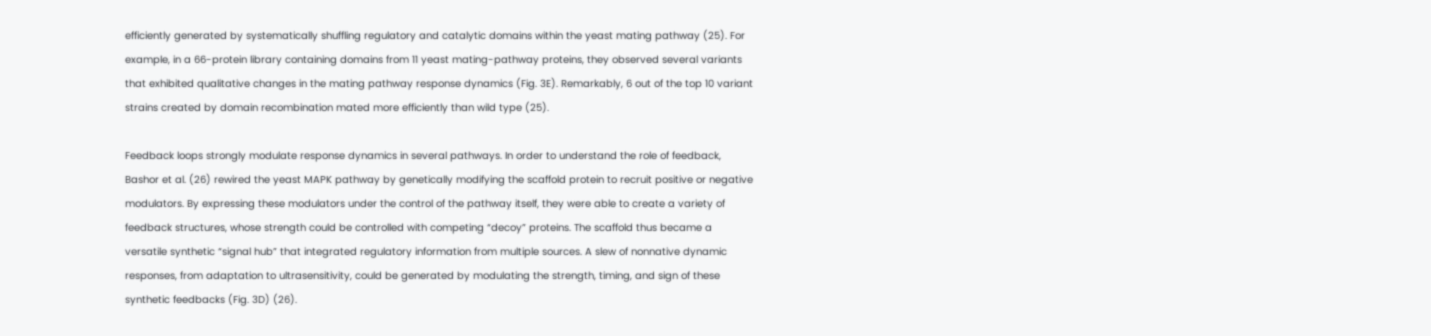efficiently generated by systematically shuffling regulatory and catalytic domains within the yeast mating pathway (25). For example, in a 66-protein library containing domains from 11 yeast mating-pathway proteins, they observed several variants that exhibited qualitative changes in the mating pathway response dynamics (Fig. 3E). Remarkably, 6 out of the top 10 variant strains created by domain recombination mated more efficiently than wild type (25).

Feedback loops strongly modulate response dynamics in several pathways. In order to understand the role of feedback, Bashor et al. (26) rewired the yeast MAPK pathway by genetically modifying the scaffold protein to recruit positive or negative modulators. By expressing these modulators under the control of the pathway itself, they were able to create a variety of feedback structures, whose strength could be controlled with competing “decoy” proteins. The scaffold thus became a versatile synthetic “signal hub” that integrated regulatory information from multiple sources. A slew of nonnative dynamic responses, from adaptation to ultrasensitivity, could be generated by modulating the strength, timing, and sign of these synthetic feedbacks (Fig. 3D) (26).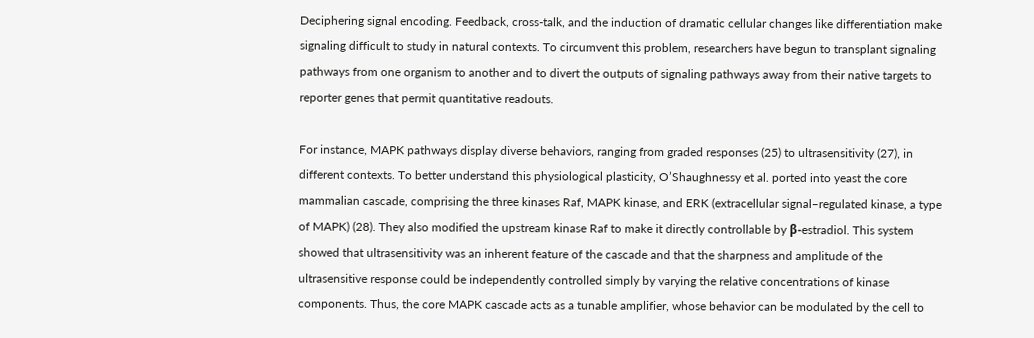Deciphering signal encoding. Feedback, cross-talk, and the induction of dramatic cellular changes like differentiation make signaling difficult to study in natural contexts. To circumvent this problem, researchers have begun to transplant signaling pathways from one organism to another and to divert the outputs of signaling pathways away from their native targets to reporter genes that permit quantitative readouts.

For instance, MAPK pathways display diverse behaviors, ranging from graded responses (25) to ultrasensitivity (27), in different contexts. To better understand this physiological plasticity, O’Shaughnessy et al. ported into yeast the core mammalian cascade, comprising the three kinases Raf, MAPK kinase, and ERK (extracellular signal–regulated kinase, a type of MAPK) (28). They also modified the upstream kinase Raf to make it directly controllable by β-estradiol. This system showed that ultrasensitivity was an inherent feature of the cascade and that the sharpness and amplitude of the ultrasensitive response could be independently controlled simply by varying the relative concentrations of kinase components. Thus, the core MAPK cascade acts as a tunable amplifier, whose behavior can be modulated by the cell to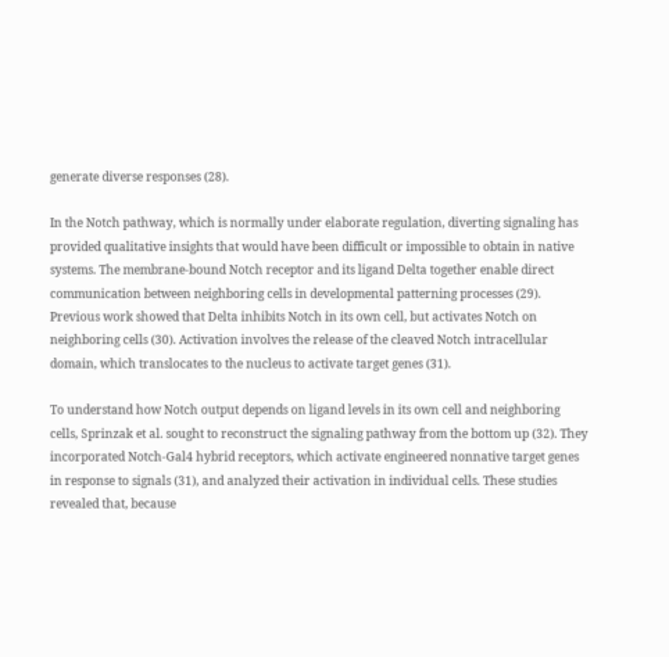generate diverse responses (28).

In the Notch pathway, which is normally under elaborate regulation, diverting signaling has provided qualitative insights that would have been difficult or impossible to obtain in native systems. The membrane-bound Notch receptor and its ligand Delta together enable direct communication between neighboring cells in developmental patterning processes (29). Previous work showed that Delta inhibits Notch in its own cell, but activates Notch on neighboring cells (30). Activation involves the release of the cleaved Notch intracellular domain, which translocates to the nucleus to activate target genes (31).

To understand how Notch output depends on ligand levels in its own cell and neighboring cells, Sprinzak et al. sought to reconstruct the signaling pathway from the bottom up (32). They incorporated Notch-Gal4 hybrid receptors, which activate engineered nonnative target genes in response to signals (31), and analyzed their activation in individual cells. These studies revealed that, because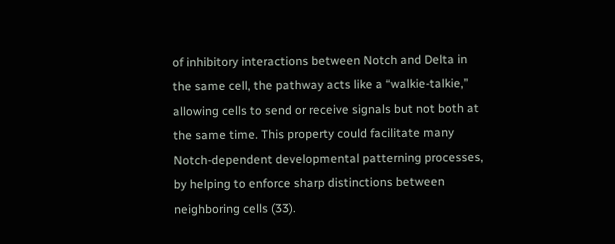of inhibitory interactions between Notch and Delta in the same cell, the pathway acts like a “walkie-talkie,” allowing cells to send or receive signals but not both at the same time. This property could facilitate many Notch-dependent developmental patterning processes, by helping to enforce sharp distinctions between neighboring cells (33).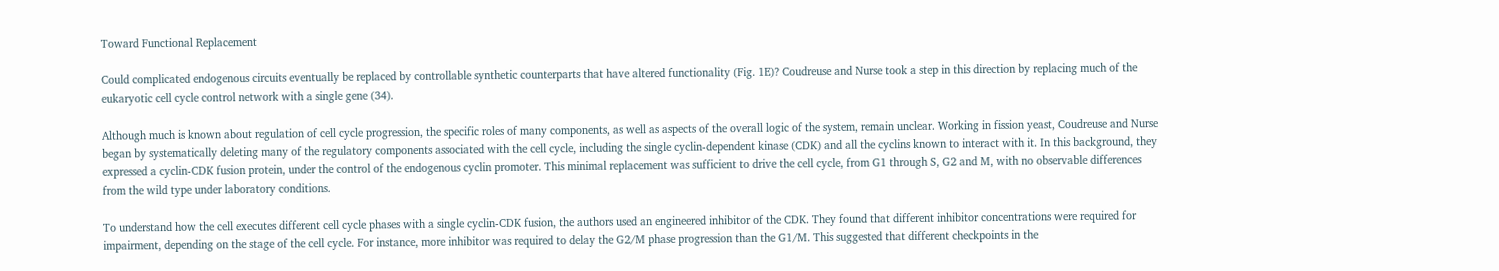Toward Functional Replacement

Could complicated endogenous circuits eventually be replaced by controllable synthetic counterparts that have altered functionality (Fig. 1E)? Coudreuse and Nurse took a step in this direction by replacing much of the eukaryotic cell cycle control network with a single gene (34).

Although much is known about regulation of cell cycle progression, the specific roles of many components, as well as aspects of the overall logic of the system, remain unclear. Working in fission yeast, Coudreuse and Nurse began by systematically deleting many of the regulatory components associated with the cell cycle, including the single cyclin-dependent kinase (CDK) and all the cyclins known to interact with it. In this background, they expressed a cyclin-CDK fusion protein, under the control of the endogenous cyclin promoter. This minimal replacement was sufficient to drive the cell cycle, from G1 through S, G2 and M, with no observable differences from the wild type under laboratory conditions.

To understand how the cell executes different cell cycle phases with a single cyclin-CDK fusion, the authors used an engineered inhibitor of the CDK. They found that different inhibitor concentrations were required for impairment, depending on the stage of the cell cycle. For instance, more inhibitor was required to delay the G2/M phase progression than the G1/M. This suggested that different checkpoints in the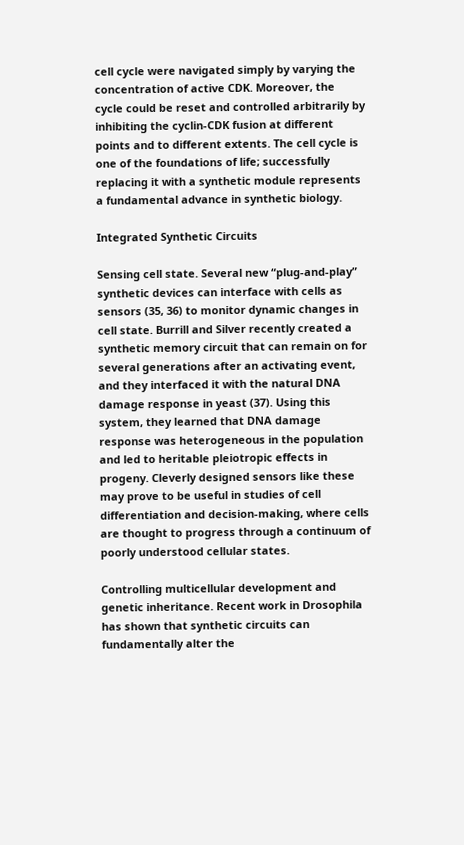cell cycle were navigated simply by varying the concentration of active CDK. Moreover, the cycle could be reset and controlled arbitrarily by inhibiting the cyclin-CDK fusion at different points and to different extents. The cell cycle is one of the foundations of life; successfully replacing it with a synthetic module represents a fundamental advance in synthetic biology.

Integrated Synthetic Circuits

Sensing cell state. Several new “plug-and-play” synthetic devices can interface with cells as sensors (35, 36) to monitor dynamic changes in cell state. Burrill and Silver recently created a synthetic memory circuit that can remain on for several generations after an activating event, and they interfaced it with the natural DNA damage response in yeast (37). Using this system, they learned that DNA damage response was heterogeneous in the population and led to heritable pleiotropic effects in progeny. Cleverly designed sensors like these may prove to be useful in studies of cell differentiation and decision-making, where cells are thought to progress through a continuum of poorly understood cellular states.

Controlling multicellular development and genetic inheritance. Recent work in Drosophila has shown that synthetic circuits can fundamentally alter the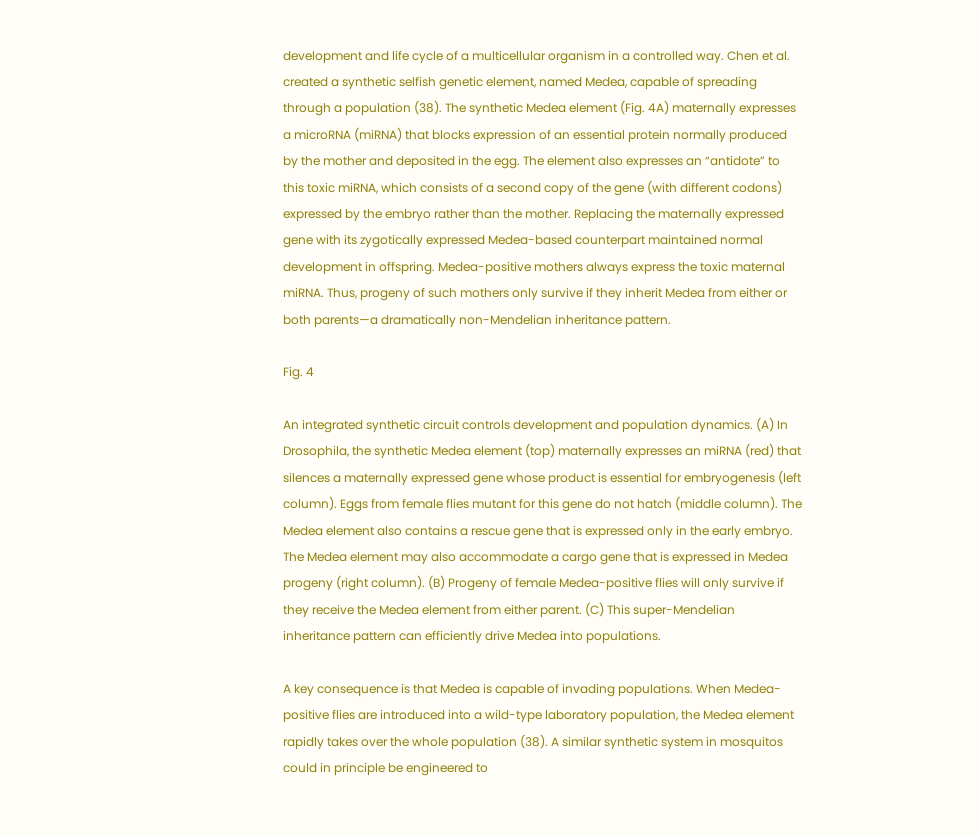development and life cycle of a multicellular organism in a controlled way. Chen et al. created a synthetic selfish genetic element, named Medea, capable of spreading through a population (38). The synthetic Medea element (Fig. 4A) maternally expresses a microRNA (miRNA) that blocks expression of an essential protein normally produced by the mother and deposited in the egg. The element also expresses an “antidote” to this toxic miRNA, which consists of a second copy of the gene (with different codons) expressed by the embryo rather than the mother. Replacing the maternally expressed gene with its zygotically expressed Medea-based counterpart maintained normal development in offspring. Medea-positive mothers always express the toxic maternal miRNA. Thus, progeny of such mothers only survive if they inherit Medea from either or both parents—a dramatically non-Mendelian inheritance pattern.

Fig. 4

An integrated synthetic circuit controls development and population dynamics. (A) In Drosophila, the synthetic Medea element (top) maternally expresses an miRNA (red) that silences a maternally expressed gene whose product is essential for embryogenesis (left column). Eggs from female flies mutant for this gene do not hatch (middle column). The Medea element also contains a rescue gene that is expressed only in the early embryo. The Medea element may also accommodate a cargo gene that is expressed in Medea progeny (right column). (B) Progeny of female Medea-positive flies will only survive if they receive the Medea element from either parent. (C) This super-Mendelian inheritance pattern can efficiently drive Medea into populations.

A key consequence is that Medea is capable of invading populations. When Medea-positive flies are introduced into a wild-type laboratory population, the Medea element rapidly takes over the whole population (38). A similar synthetic system in mosquitos could in principle be engineered to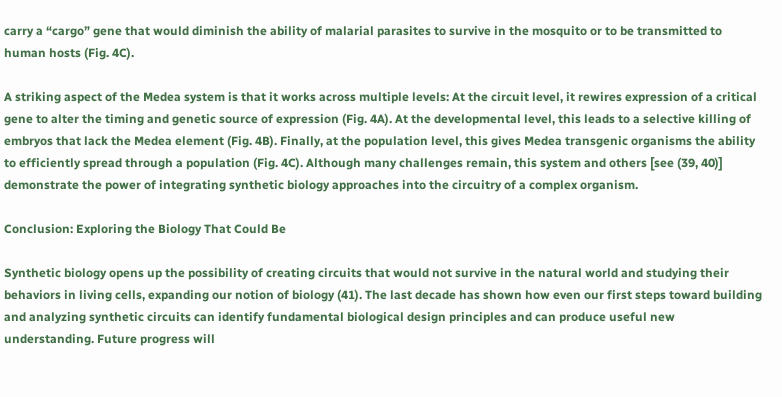carry a “cargo” gene that would diminish the ability of malarial parasites to survive in the mosquito or to be transmitted to human hosts (Fig. 4C).

A striking aspect of the Medea system is that it works across multiple levels: At the circuit level, it rewires expression of a critical gene to alter the timing and genetic source of expression (Fig. 4A). At the developmental level, this leads to a selective killing of embryos that lack the Medea element (Fig. 4B). Finally, at the population level, this gives Medea transgenic organisms the ability to efficiently spread through a population (Fig. 4C). Although many challenges remain, this system and others [see (39, 40)] demonstrate the power of integrating synthetic biology approaches into the circuitry of a complex organism.

Conclusion: Exploring the Biology That Could Be

Synthetic biology opens up the possibility of creating circuits that would not survive in the natural world and studying their behaviors in living cells, expanding our notion of biology (41). The last decade has shown how even our first steps toward building and analyzing synthetic circuits can identify fundamental biological design principles and can produce useful new understanding. Future progress will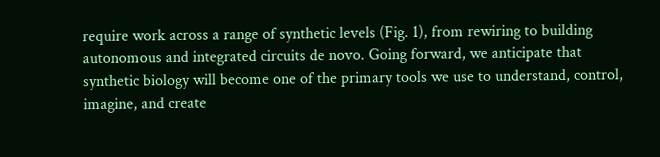require work across a range of synthetic levels (Fig. 1), from rewiring to building autonomous and integrated circuits de novo. Going forward, we anticipate that synthetic biology will become one of the primary tools we use to understand, control, imagine, and create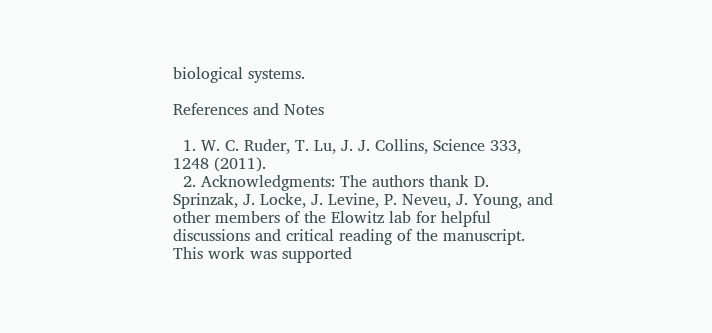biological systems.

References and Notes

  1. W. C. Ruder, T. Lu, J. J. Collins, Science 333, 1248 (2011).
  2. Acknowledgments: The authors thank D. Sprinzak, J. Locke, J. Levine, P. Neveu, J. Young, and other members of the Elowitz lab for helpful discussions and critical reading of the manuscript. This work was supported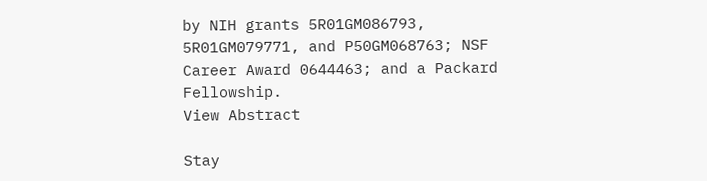by NIH grants 5R01GM086793, 5R01GM079771, and P50GM068763; NSF Career Award 0644463; and a Packard Fellowship.
View Abstract

Stay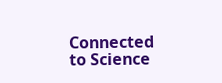Connected to Science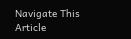Navigate This Article